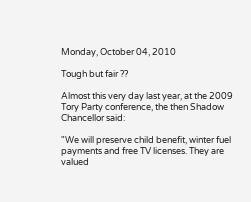Monday, October 04, 2010

Tough but fair ??

Almost this very day last year, at the 2009 Tory Party conference, the then Shadow Chancellor said:

"We will preserve child benefit, winter fuel payments and free TV licenses. They are valued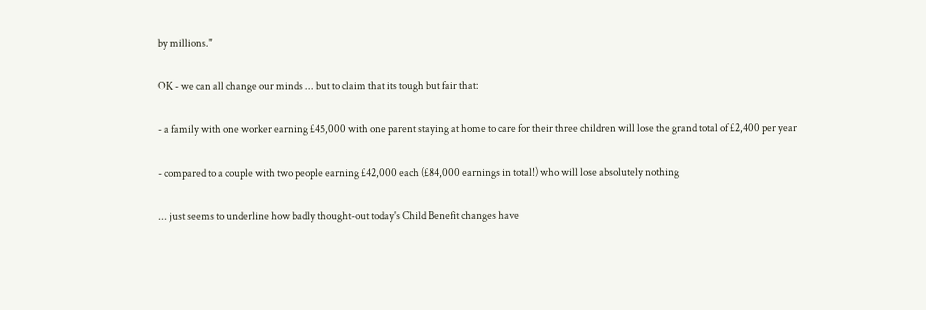by millions."

OK - we can all change our minds ... but to claim that its tough but fair that:

- a family with one worker earning £45,000 with one parent staying at home to care for their three children will lose the grand total of £2,400 per year

- compared to a couple with two people earning £42,000 each (£84,000 earnings in total!) who will lose absolutely nothing

... just seems to underline how badly thought-out today's Child Benefit changes have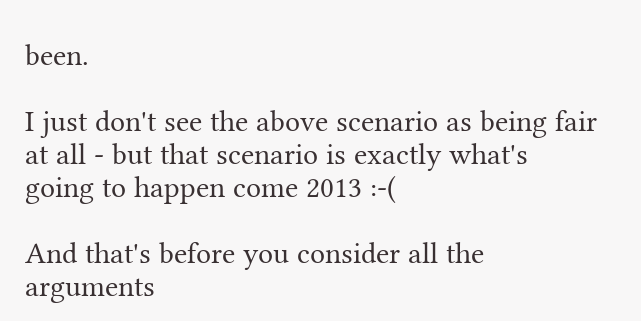been.

I just don't see the above scenario as being fair at all - but that scenario is exactly what's going to happen come 2013 :-(

And that's before you consider all the arguments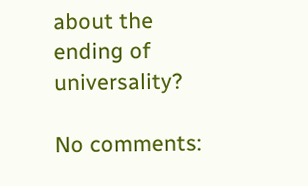about the ending of universality?

No comments: